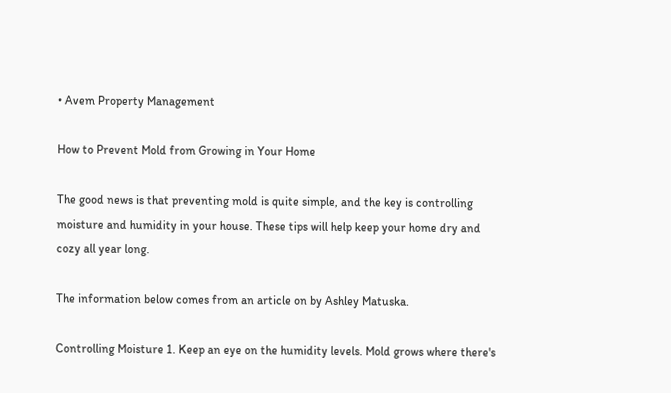• Avem Property Management

How to Prevent Mold from Growing in Your Home

The good news is that preventing mold is quite simple, and the key is controlling moisture and humidity in your house. These tips will help keep your home dry and cozy all year long.

The information below comes from an article on by Ashley Matuska.

Controlling Moisture 1. Keep an eye on the humidity levels. Mold grows where there's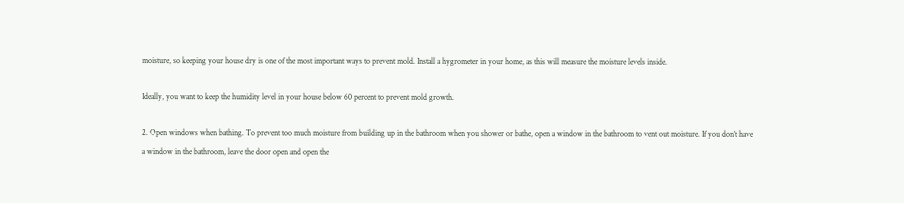moisture, so keeping your house dry is one of the most important ways to prevent mold. Install a hygrometer in your home, as this will measure the moisture levels inside.

Ideally, you want to keep the humidity level in your house below 60 percent to prevent mold growth.

2. Open windows when bathing. To prevent too much moisture from building up in the bathroom when you shower or bathe, open a window in the bathroom to vent out moisture. If you don’t have a window in the bathroom, leave the door open and open the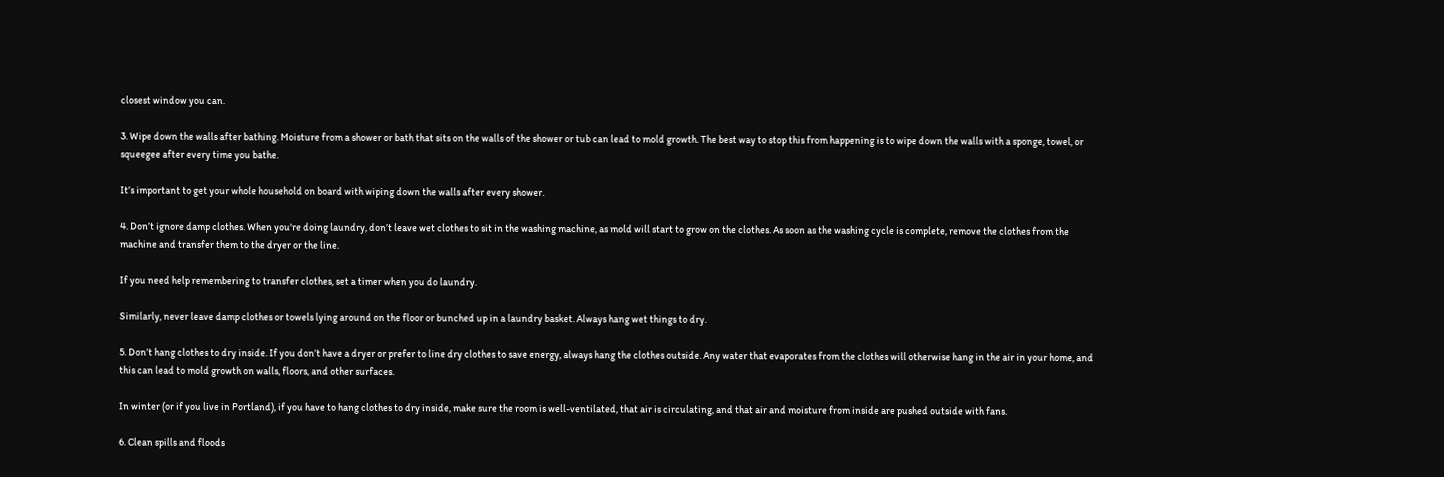closest window you can.

3. Wipe down the walls after bathing. Moisture from a shower or bath that sits on the walls of the shower or tub can lead to mold growth. The best way to stop this from happening is to wipe down the walls with a sponge, towel, or squeegee after every time you bathe.

It’s important to get your whole household on board with wiping down the walls after every shower.

4. Don’t ignore damp clothes. When you're doing laundry, don’t leave wet clothes to sit in the washing machine, as mold will start to grow on the clothes. As soon as the washing cycle is complete, remove the clothes from the machine and transfer them to the dryer or the line.

If you need help remembering to transfer clothes, set a timer when you do laundry.

Similarly, never leave damp clothes or towels lying around on the floor or bunched up in a laundry basket. Always hang wet things to dry.

5. Don’t hang clothes to dry inside. If you don’t have a dryer or prefer to line dry clothes to save energy, always hang the clothes outside. Any water that evaporates from the clothes will otherwise hang in the air in your home, and this can lead to mold growth on walls, floors, and other surfaces.

In winter (or if you live in Portland), if you have to hang clothes to dry inside, make sure the room is well-ventilated, that air is circulating, and that air and moisture from inside are pushed outside with fans.

6. Clean spills and floods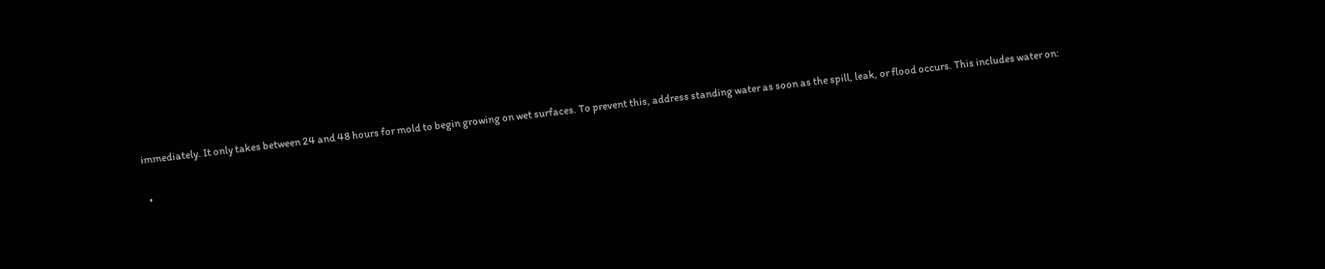immediately. It only takes between 24 and 48 hours for mold to begin growing on wet surfaces. To prevent this, address standing water as soon as the spill, leak, or flood occurs. This includes water on:

  •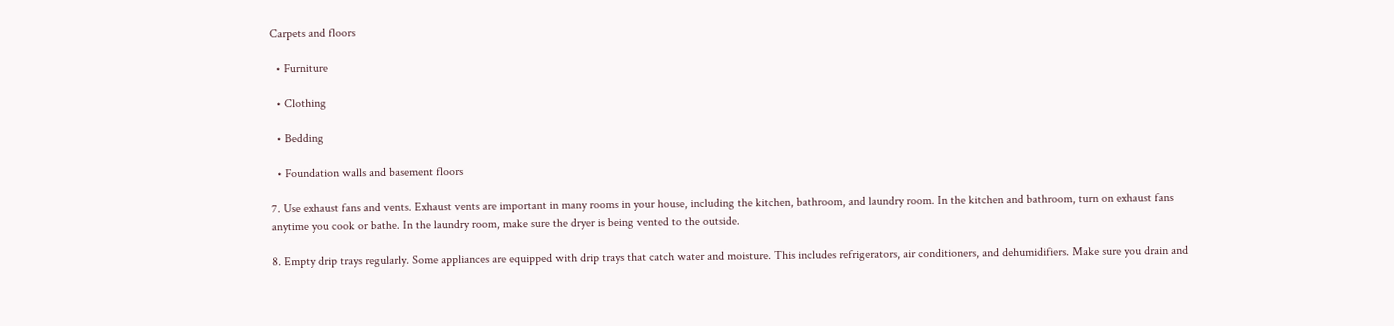Carpets and floors

  • Furniture

  • Clothing

  • Bedding

  • Foundation walls and basement floors

7. Use exhaust fans and vents. Exhaust vents are important in many rooms in your house, including the kitchen, bathroom, and laundry room. In the kitchen and bathroom, turn on exhaust fans anytime you cook or bathe. In the laundry room, make sure the dryer is being vented to the outside.

8. Empty drip trays regularly. Some appliances are equipped with drip trays that catch water and moisture. This includes refrigerators, air conditioners, and dehumidifiers. Make sure you drain and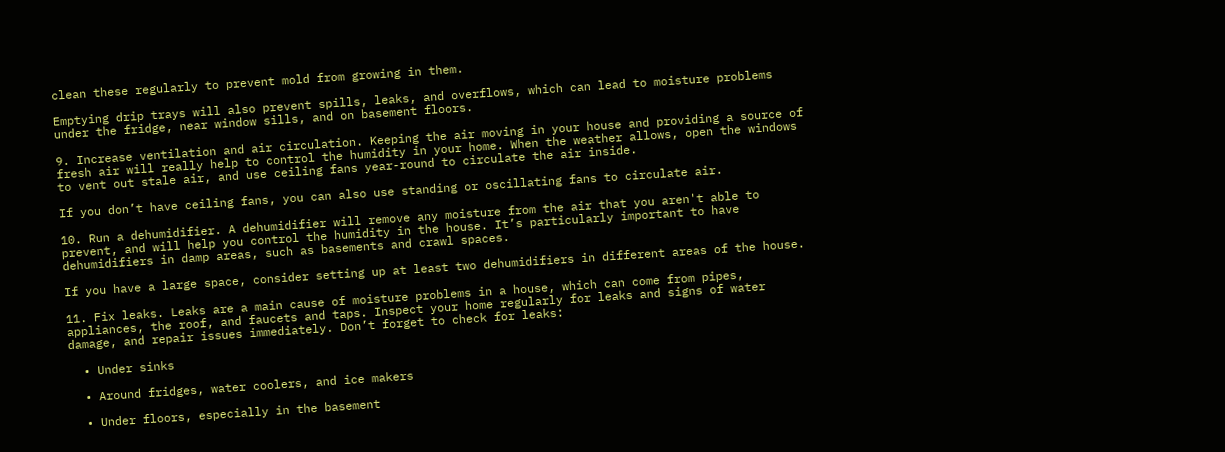clean these regularly to prevent mold from growing in them.

Emptying drip trays will also prevent spills, leaks, and overflows, which can lead to moisture problems under the fridge, near window sills, and on basement floors.

9. Increase ventilation and air circulation. Keeping the air moving in your house and providing a source of fresh air will really help to control the humidity in your home. When the weather allows, open the windows to vent out stale air, and use ceiling fans year-round to circulate the air inside.

If you don’t have ceiling fans, you can also use standing or oscillating fans to circulate air.

10. Run a dehumidifier. A dehumidifier will remove any moisture from the air that you aren't able to prevent, and will help you control the humidity in the house. It’s particularly important to have dehumidifiers in damp areas, such as basements and crawl spaces.

If you have a large space, consider setting up at least two dehumidifiers in different areas of the house.

11. Fix leaks. Leaks are a main cause of moisture problems in a house, which can come from pipes, appliances, the roof, and faucets and taps. Inspect your home regularly for leaks and signs of water damage, and repair issues immediately. Don’t forget to check for leaks:

  • Under sinks

  • Around fridges, water coolers, and ice makers

  • Under floors, especially in the basement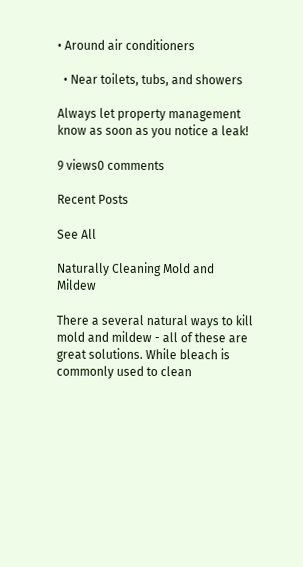• Around air conditioners

  • Near toilets, tubs, and showers

Always let property management know as soon as you notice a leak!

9 views0 comments

Recent Posts

See All

Naturally Cleaning Mold and Mildew

There a several natural ways to kill mold and mildew - all of these are great solutions. While bleach is commonly used to clean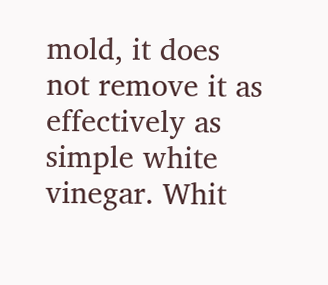mold, it does not remove it as effectively as simple white vinegar. Whit